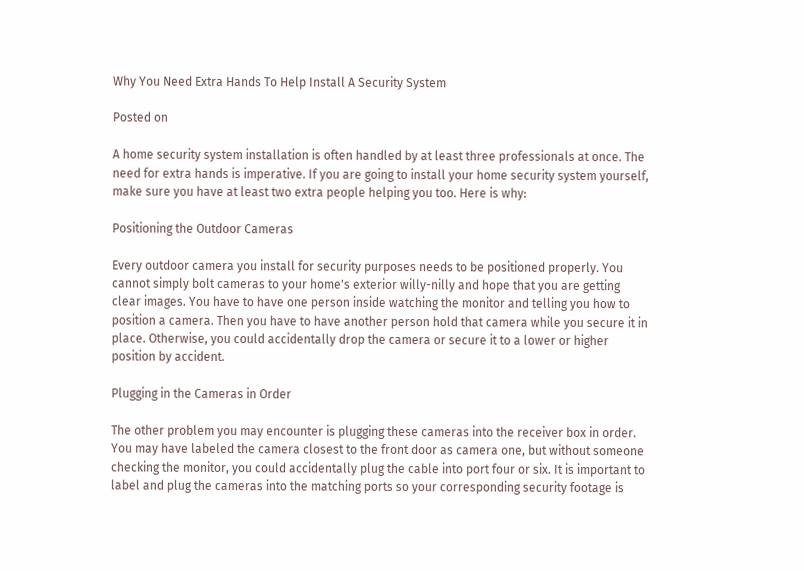Why You Need Extra Hands To Help Install A Security System

Posted on

A home security system installation is often handled by at least three professionals at once. The need for extra hands is imperative. If you are going to install your home security system yourself, make sure you have at least two extra people helping you too. Here is why:

Positioning the Outdoor Cameras

Every outdoor camera you install for security purposes needs to be positioned properly. You cannot simply bolt cameras to your home's exterior willy-nilly and hope that you are getting clear images. You have to have one person inside watching the monitor and telling you how to position a camera. Then you have to have another person hold that camera while you secure it in place. Otherwise, you could accidentally drop the camera or secure it to a lower or higher position by accident.

Plugging in the Cameras in Order

The other problem you may encounter is plugging these cameras into the receiver box in order. You may have labeled the camera closest to the front door as camera one, but without someone checking the monitor, you could accidentally plug the cable into port four or six. It is important to label and plug the cameras into the matching ports so your corresponding security footage is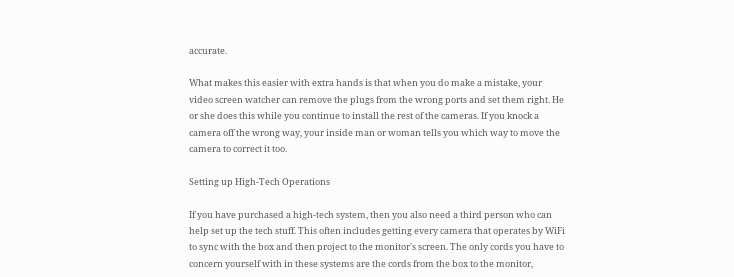accurate.

What makes this easier with extra hands is that when you do make a mistake, your video screen watcher can remove the plugs from the wrong ports and set them right. He or she does this while you continue to install the rest of the cameras. If you knock a camera off the wrong way, your inside man or woman tells you which way to move the camera to correct it too.

Setting up High-Tech Operations

If you have purchased a high-tech system, then you also need a third person who can help set up the tech stuff. This often includes getting every camera that operates by WiFi to sync with the box and then project to the monitor's screen. The only cords you have to concern yourself with in these systems are the cords from the box to the monitor,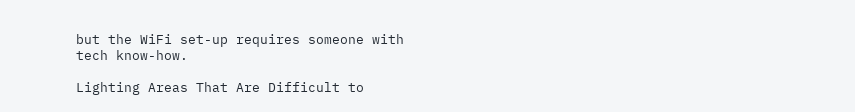but the WiFi set-up requires someone with tech know-how.

Lighting Areas That Are Difficult to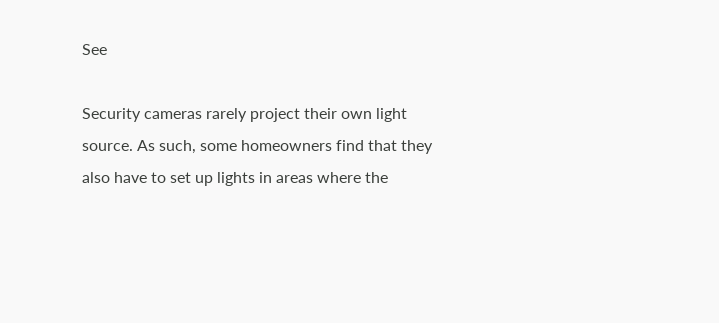See

Security cameras rarely project their own light source. As such, some homeowners find that they also have to set up lights in areas where the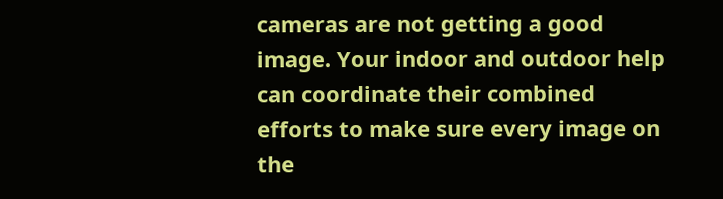cameras are not getting a good image. Your indoor and outdoor help can coordinate their combined efforts to make sure every image on the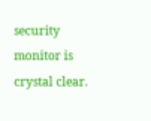security monitor is crystal clear.